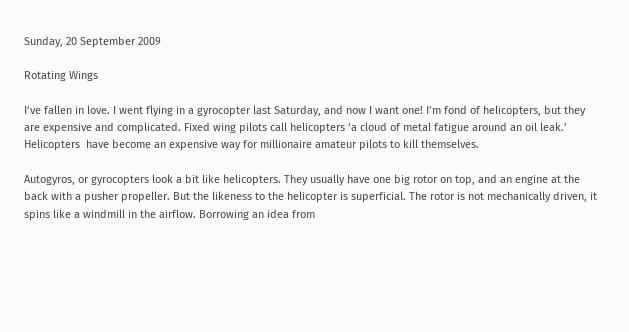Sunday, 20 September 2009

Rotating Wings

I’ve fallen in love. I went flying in a gyrocopter last Saturday, and now I want one! I’m fond of helicopters, but they are expensive and complicated. Fixed wing pilots call helicopters ‘a cloud of metal fatigue around an oil leak.’ Helicopters  have become an expensive way for millionaire amateur pilots to kill themselves.

Autogyros, or gyrocopters look a bit like helicopters. They usually have one big rotor on top, and an engine at the back with a pusher propeller. But the likeness to the helicopter is superficial. The rotor is not mechanically driven, it spins like a windmill in the airflow. Borrowing an idea from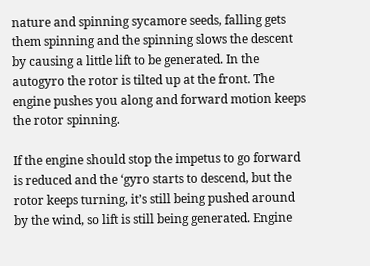nature and spinning sycamore seeds, falling gets them spinning and the spinning slows the descent by causing a little lift to be generated. In the autogyro the rotor is tilted up at the front. The engine pushes you along and forward motion keeps the rotor spinning.

If the engine should stop the impetus to go forward is reduced and the ‘gyro starts to descend, but the rotor keeps turning, it’s still being pushed around by the wind, so lift is still being generated. Engine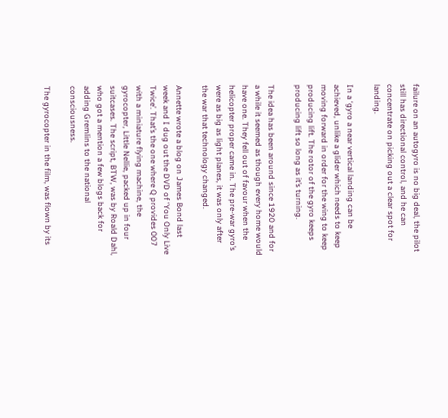failure on an autogyro is no big deal, the pilot still has directional control, and he can concentrate on picking out a clear spot for landing.

In a ‘gyro a near vertical landing can be achieved, unlike a glider which needs to keep moving forward in order for the wing to keep producing lift. The rotor of the gyro keeps producing lift so long as it’s turning.

The idea has been around since 1920 and for a while it seemed as though every home would have one. They fell out of favour when the helicopter proper came in. The pre-war gyro’s were as big as light planes, it was only after the war that technology changed.

Annette wrote a blog on James Bond last week and I dug out the DVD of ‘You Only Live Twice’. That’s the one where Q provides 007 with a miniature flying machine, the gyrocopter, Little Nellie, packed up in four suitcases. The script, BTW, was by Roald Dahl, who got a mention a few blogs back for adding Gremlins to the national consciousness.

The gyrocopter in the film, was flown by its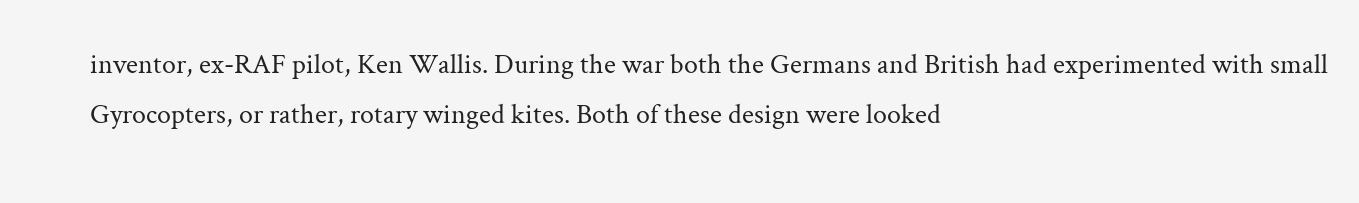inventor, ex-RAF pilot, Ken Wallis. During the war both the Germans and British had experimented with small Gyrocopters, or rather, rotary winged kites. Both of these design were looked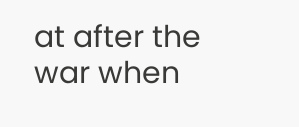at after the war when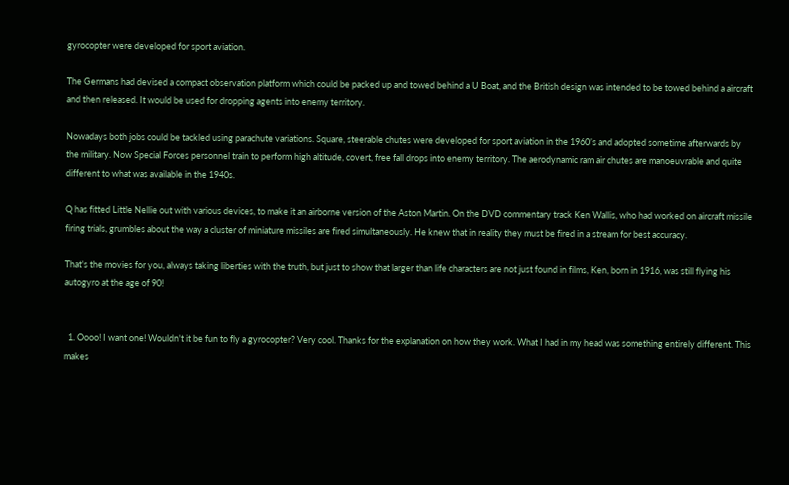gyrocopter were developed for sport aviation.

The Germans had devised a compact observation platform which could be packed up and towed behind a U Boat, and the British design was intended to be towed behind a aircraft and then released. It would be used for dropping agents into enemy territory.

Nowadays both jobs could be tackled using parachute variations. Square, steerable chutes were developed for sport aviation in the 1960’s and adopted sometime afterwards by the military. Now Special Forces personnel train to perform high altitude, covert, free fall drops into enemy territory. The aerodynamic ram air chutes are manoeuvrable and quite different to what was available in the 1940s.

Q has fitted Little Nellie out with various devices, to make it an airborne version of the Aston Martin. On the DVD commentary track Ken Wallis, who had worked on aircraft missile firing trials, grumbles about the way a cluster of miniature missiles are fired simultaneously. He knew that in reality they must be fired in a stream for best accuracy.

That's the movies for you, always taking liberties with the truth, but just to show that larger than life characters are not just found in films, Ken, born in 1916, was still flying his autogyro at the age of 90!


  1. Oooo! I want one! Wouldn't it be fun to fly a gyrocopter? Very cool. Thanks for the explanation on how they work. What I had in my head was something entirely different. This makes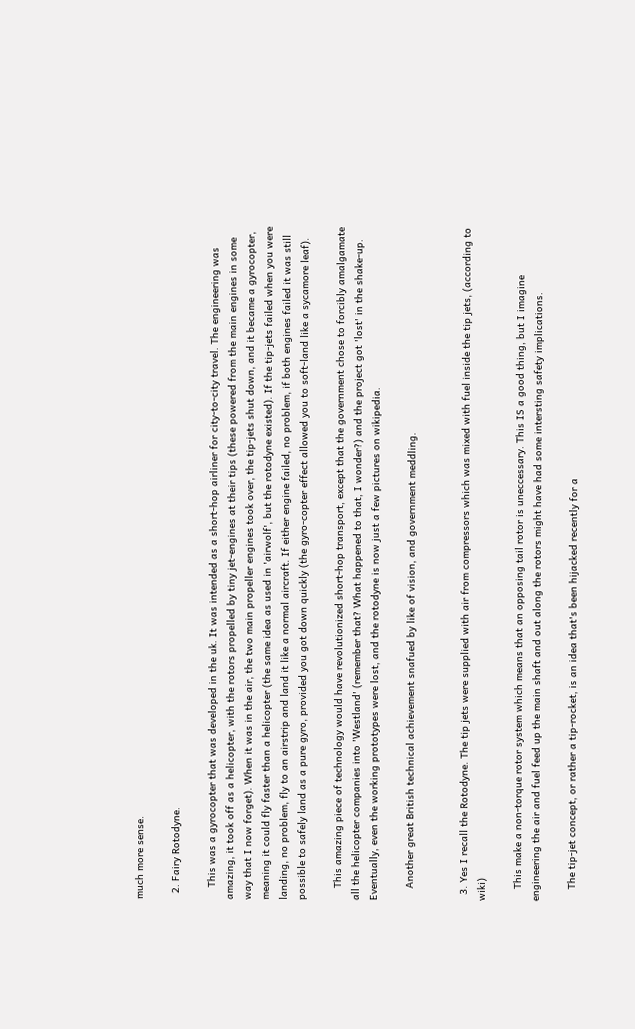much more sense.

  2. Fairy Rotodyne.

    This was a gyrocopter that was developed in the uk. It was intended as a short-hop airliner for city-to-city travel. The engineering was amazing, it took off as a helicopter, with the rotors propelled by tiny jet-engines at their tips (these powered from the main engines in some way that I now forget). When it was in the air, the two main propeller engines took over, the tip-jets shut down, and it became a gyrocopter, meaning it could fly faster than a helicopter (the same idea as used in 'airwolf', but the rotodyne existed). If the tip-jets failed when you were landing, no problem, fly to an airstrip and land it like a normal aircraft. If either engine failed, no problem, if both engines failed it was still possible to safely land as a pure gyro, provided you got down quickly (the gyro-copter effect allowed you to soft-land like a sycamore leaf).

    This amazing piece of technology would have revolutionized short-hop transport, except that the government chose to forcibly amalgamate all the helicopter companies into 'Westland' (remember that? What happened to that, I wonder?) and the project got 'lost' in the shake-up. Eventually, even the working prototypes were lost, and the rotodyne is now just a few pictures on wikipedia.

    Another great British technical achievement snafued by like of vision, and government meddling.


  3. Yes I recall the Rotodyne. The tip jets were supplied with air from compressors which was mixed with fuel inside the tip jets, (according to wiki)

    This make a non-torque rotor system which means that an opposing tail rotor is uneccessary. This IS a good thing, but I imagine engineering the air and fuel feed up the main shaft and out along the rotors might have had some intersting safety implications.

    The tip-jet concept, or rather a tip-rocket, is an idea that's been hijacked recently for a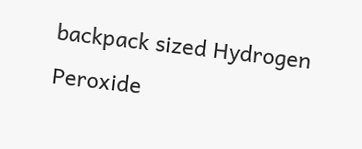backpack sized Hydrogen Peroxide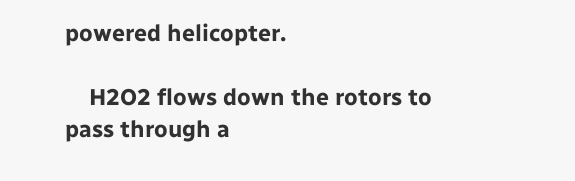powered helicopter.

    H2O2 flows down the rotors to pass through a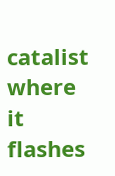catalist where it flashes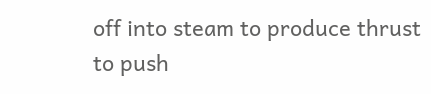off into steam to produce thrust to push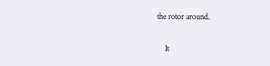the rotor around.

    It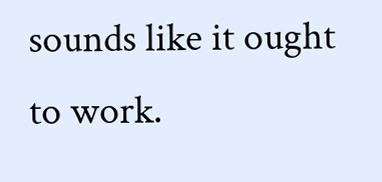sounds like it ought to work.